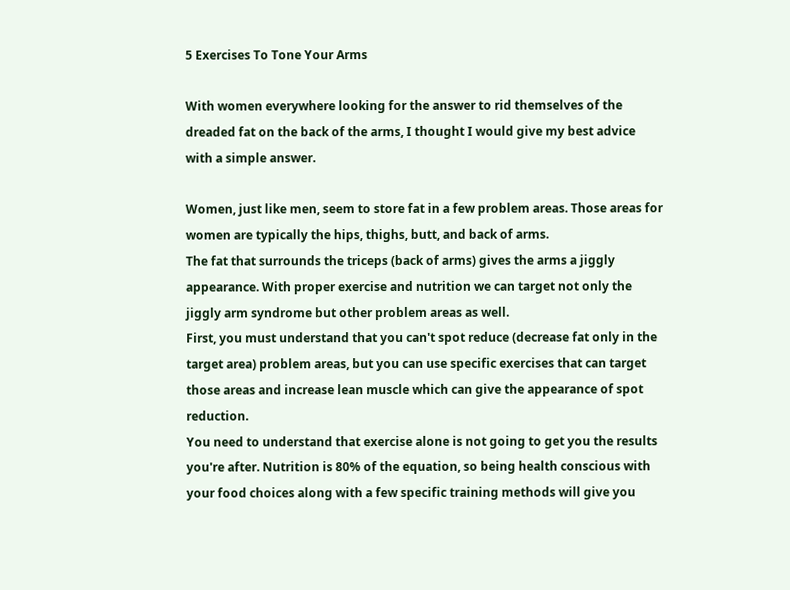5 Exercises To Tone Your Arms

With women everywhere looking for the answer to rid themselves of the dreaded fat on the back of the arms, I thought I would give my best advice with a simple answer.

Women, just like men, seem to store fat in a few problem areas. Those areas for women are typically the hips, thighs, butt, and back of arms.
The fat that surrounds the triceps (back of arms) gives the arms a jiggly appearance. With proper exercise and nutrition we can target not only the jiggly arm syndrome but other problem areas as well.
First, you must understand that you can't spot reduce (decrease fat only in the target area) problem areas, but you can use specific exercises that can target those areas and increase lean muscle which can give the appearance of spot reduction.
You need to understand that exercise alone is not going to get you the results you're after. Nutrition is 80% of the equation, so being health conscious with your food choices along with a few specific training methods will give you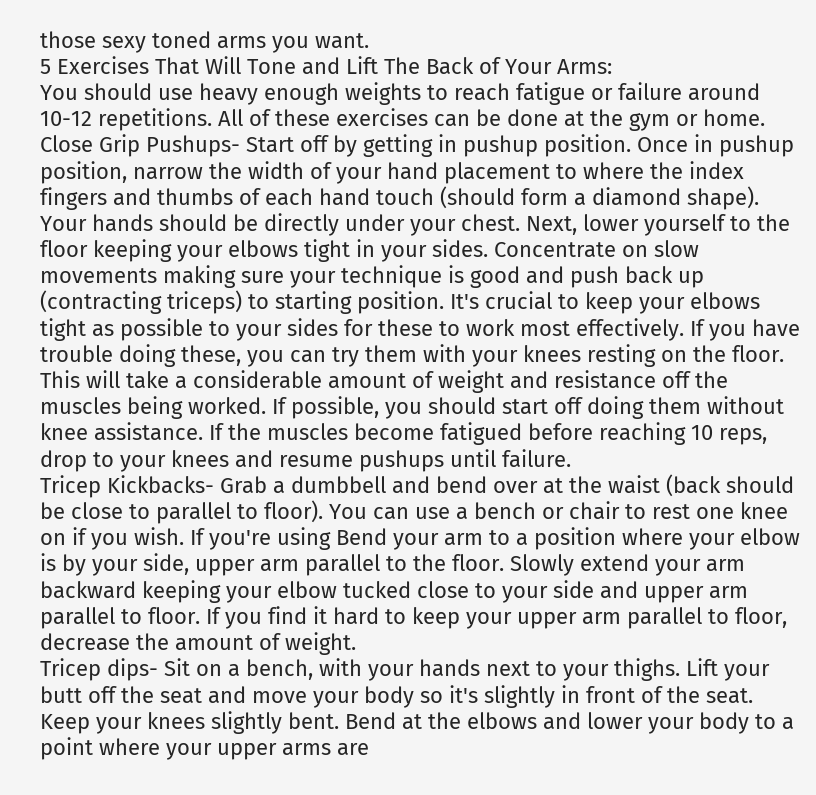those sexy toned arms you want.
5 Exercises That Will Tone and Lift The Back of Your Arms:
You should use heavy enough weights to reach fatigue or failure around 10-12 repetitions. All of these exercises can be done at the gym or home.
Close Grip Pushups- Start off by getting in pushup position. Once in pushup position, narrow the width of your hand placement to where the index fingers and thumbs of each hand touch (should form a diamond shape). Your hands should be directly under your chest. Next, lower yourself to the floor keeping your elbows tight in your sides. Concentrate on slow movements making sure your technique is good and push back up (contracting triceps) to starting position. It's crucial to keep your elbows tight as possible to your sides for these to work most effectively. If you have trouble doing these, you can try them with your knees resting on the floor. This will take a considerable amount of weight and resistance off the muscles being worked. If possible, you should start off doing them without knee assistance. If the muscles become fatigued before reaching 10 reps, drop to your knees and resume pushups until failure.
Tricep Kickbacks- Grab a dumbbell and bend over at the waist (back should be close to parallel to floor). You can use a bench or chair to rest one knee on if you wish. If you're using Bend your arm to a position where your elbow is by your side, upper arm parallel to the floor. Slowly extend your arm backward keeping your elbow tucked close to your side and upper arm parallel to floor. If you find it hard to keep your upper arm parallel to floor, decrease the amount of weight.
Tricep dips- Sit on a bench, with your hands next to your thighs. Lift your butt off the seat and move your body so it's slightly in front of the seat. Keep your knees slightly bent. Bend at the elbows and lower your body to a point where your upper arms are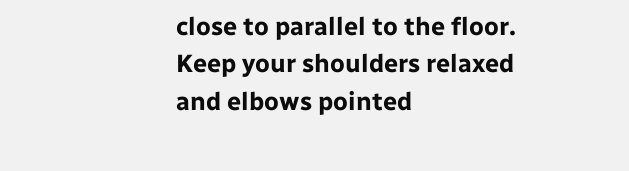close to parallel to the floor. Keep your shoulders relaxed and elbows pointed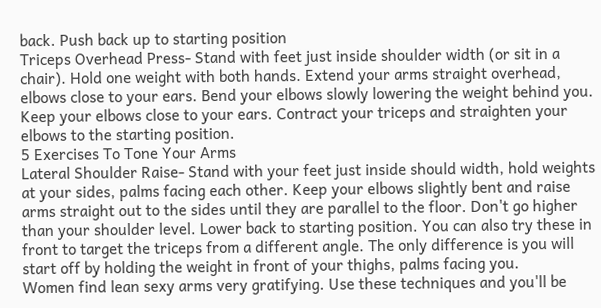back. Push back up to starting position
Triceps Overhead Press- Stand with feet just inside shoulder width (or sit in a chair). Hold one weight with both hands. Extend your arms straight overhead, elbows close to your ears. Bend your elbows slowly lowering the weight behind you. Keep your elbows close to your ears. Contract your triceps and straighten your elbows to the starting position.
5 Exercises To Tone Your Arms
Lateral Shoulder Raise- Stand with your feet just inside should width, hold weights at your sides, palms facing each other. Keep your elbows slightly bent and raise arms straight out to the sides until they are parallel to the floor. Don't go higher than your shoulder level. Lower back to starting position. You can also try these in front to target the triceps from a different angle. The only difference is you will start off by holding the weight in front of your thighs, palms facing you.
Women find lean sexy arms very gratifying. Use these techniques and you'll be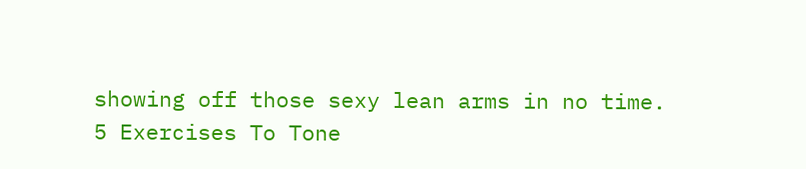showing off those sexy lean arms in no time.
5 Exercises To Tone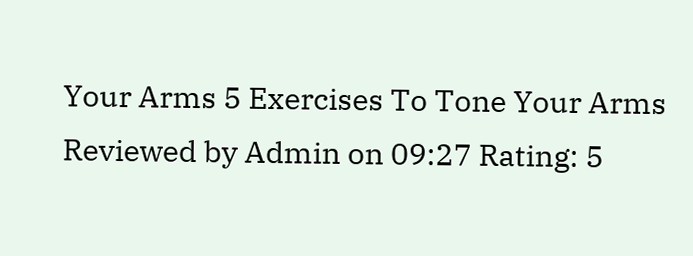Your Arms 5 Exercises To Tone Your Arms Reviewed by Admin on 09:27 Rating: 5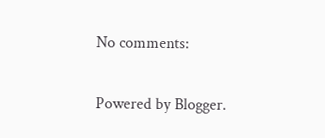No comments:

Powered by Blogger.